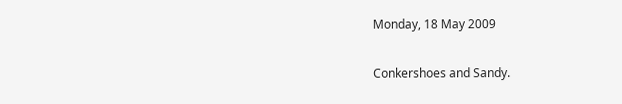Monday, 18 May 2009

Conkershoes and Sandy.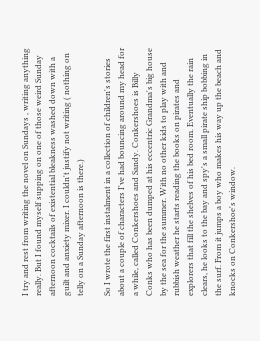I try and rest from writing the novel on Sundays , writing anything really. But I found myself supping on one of those weird Sunday afternoon cocktails of existential bleakness washed down with a guilt and anxiety mixer. I couldn't justify not writing ( nothing on telly on a Sunday afternoon is there.)

So I wrote the first instalment in a collection of children's stories about a couple of characters I've had bouncing around my head for a while, called Conkershoes and Sandy. Conkershoes is Billy Conks who has been dumped at his eccentric Grandma's big house by the sea for the summer. With no other kids to play with and rubbish weather he starts reading the books on pirates and explorers that fill the shelves of his bed room. Eventually the rain clears, he looks to the bay and spy's a small pirate ship bobbing in the surf. From it jumps a boy who makes his way up the beach and knocks on Conkershoe's window.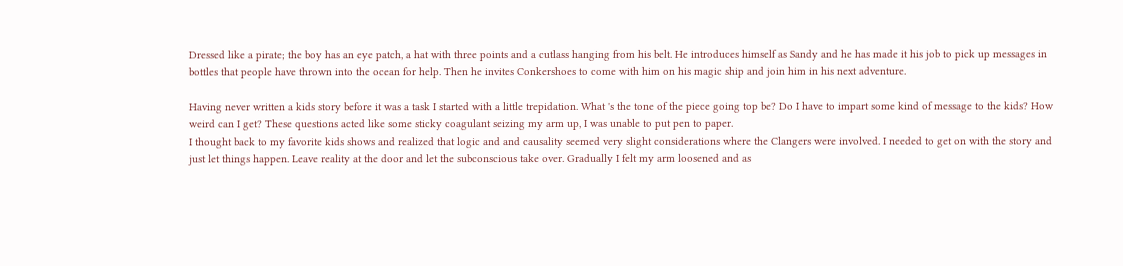Dressed like a pirate; the boy has an eye patch, a hat with three points and a cutlass hanging from his belt. He introduces himself as Sandy and he has made it his job to pick up messages in bottles that people have thrown into the ocean for help. Then he invites Conkershoes to come with him on his magic ship and join him in his next adventure.

Having never written a kids story before it was a task I started with a little trepidation. What 's the tone of the piece going top be? Do I have to impart some kind of message to the kids? How weird can I get? These questions acted like some sticky coagulant seizing my arm up, I was unable to put pen to paper.
I thought back to my favorite kids shows and realized that logic and and causality seemed very slight considerations where the Clangers were involved. I needed to get on with the story and just let things happen. Leave reality at the door and let the subconscious take over. Gradually I felt my arm loosened and as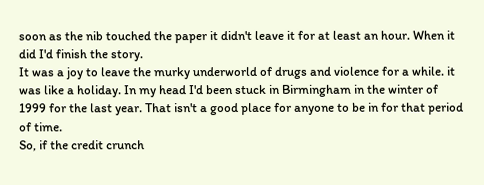soon as the nib touched the paper it didn't leave it for at least an hour. When it did I'd finish the story.
It was a joy to leave the murky underworld of drugs and violence for a while. it was like a holiday. In my head I'd been stuck in Birmingham in the winter of 1999 for the last year. That isn't a good place for anyone to be in for that period of time.
So, if the credit crunch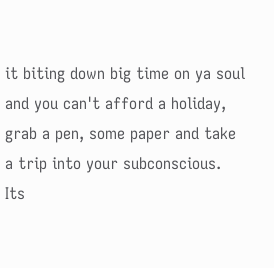it biting down big time on ya soul and you can't afford a holiday, grab a pen, some paper and take a trip into your subconscious. Its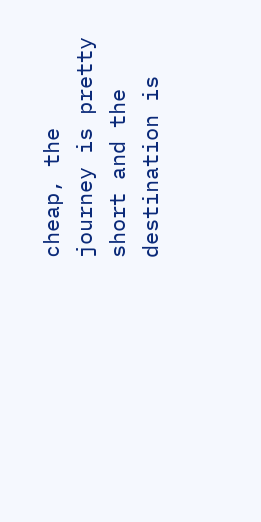cheap, the journey is pretty short and the destination is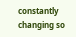constantly changing so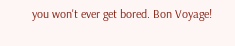you won't ever get bored. Bon Voyage!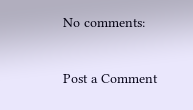No comments:

Post a Comment